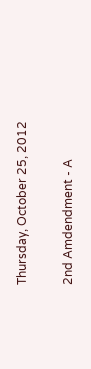Thursday, October 25, 2012

2nd Amdendment - A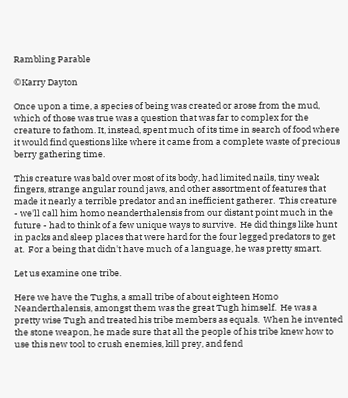Rambling Parable

©Karry Dayton

Once upon a time, a species of being was created or arose from the mud, which of those was true was a question that was far to complex for the creature to fathom. It, instead, spent much of its time in search of food where it would find questions like where it came from a complete waste of precious berry gathering time.

This creature was bald over most of its body, had limited nails, tiny weak fingers, strange angular round jaws, and other assortment of features that made it nearly a terrible predator and an inefficient gatherer.  This creature - we'll call him homo neanderthalensis from our distant point much in the future - had to think of a few unique ways to survive.  He did things like hunt in packs and sleep places that were hard for the four legged predators to get at.  For a being that didn't have much of a language, he was pretty smart.

Let us examine one tribe.

Here we have the Tughs, a small tribe of about eighteen Homo Neanderthalensis, amongst them was the great Tugh himself.  He was a pretty wise Tugh and treated his tribe members as equals.  When he invented the stone weapon, he made sure that all the people of his tribe knew how to use this new tool to crush enemies, kill prey, and fend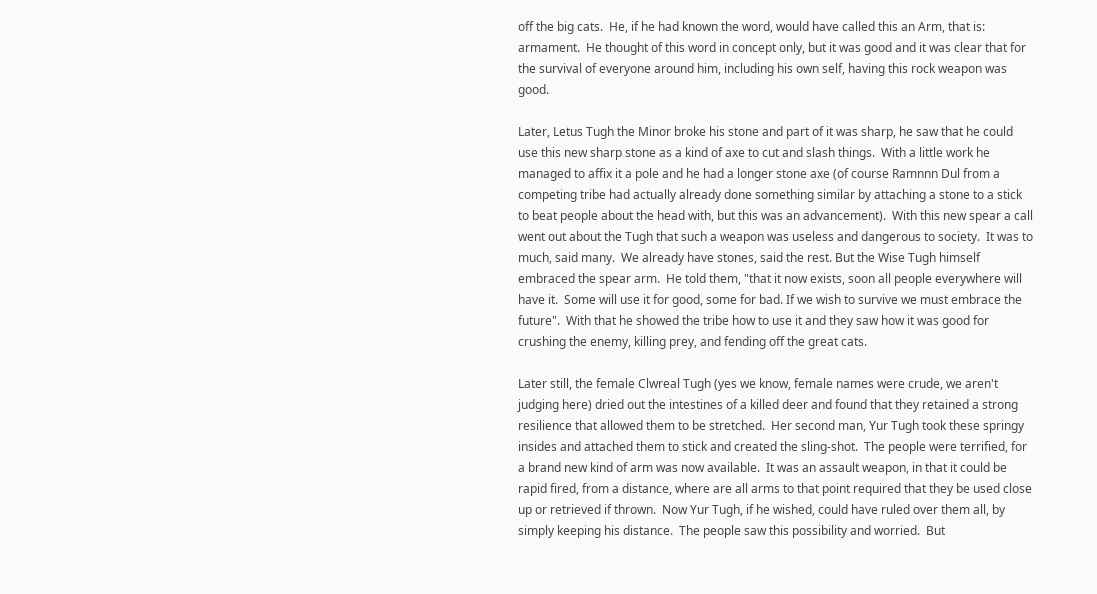off the big cats.  He, if he had known the word, would have called this an Arm, that is: armament.  He thought of this word in concept only, but it was good and it was clear that for the survival of everyone around him, including his own self, having this rock weapon was good.

Later, Letus Tugh the Minor broke his stone and part of it was sharp, he saw that he could use this new sharp stone as a kind of axe to cut and slash things.  With a little work he managed to affix it a pole and he had a longer stone axe (of course Ramnnn Dul from a competing tribe had actually already done something similar by attaching a stone to a stick to beat people about the head with, but this was an advancement).  With this new spear a call went out about the Tugh that such a weapon was useless and dangerous to society.  It was to much, said many.  We already have stones, said the rest. But the Wise Tugh himself embraced the spear arm.  He told them, "that it now exists, soon all people everywhere will have it.  Some will use it for good, some for bad. If we wish to survive we must embrace the future".  With that he showed the tribe how to use it and they saw how it was good for crushing the enemy, killing prey, and fending off the great cats.

Later still, the female Clwreal Tugh (yes we know, female names were crude, we aren't judging here) dried out the intestines of a killed deer and found that they retained a strong resilience that allowed them to be stretched.  Her second man, Yur Tugh took these springy insides and attached them to stick and created the sling-shot.  The people were terrified, for a brand new kind of arm was now available.  It was an assault weapon, in that it could be rapid fired, from a distance, where are all arms to that point required that they be used close up or retrieved if thrown.  Now Yur Tugh, if he wished, could have ruled over them all, by simply keeping his distance.  The people saw this possibility and worried.  But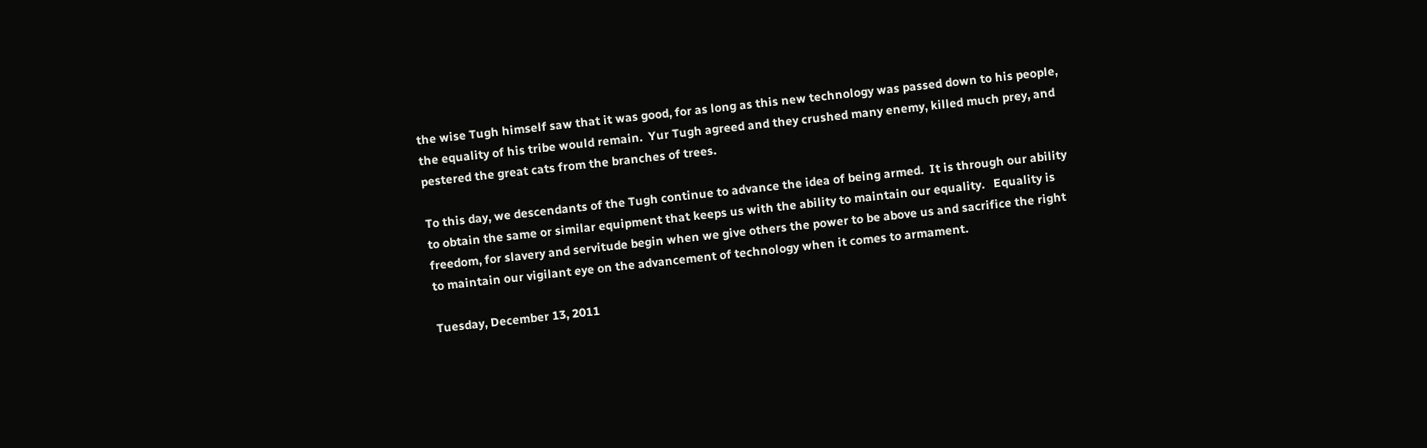the wise Tugh himself saw that it was good, for as long as this new technology was passed down to his people, the equality of his tribe would remain.  Yur Tugh agreed and they crushed many enemy, killed much prey, and pestered the great cats from the branches of trees.

To this day, we descendants of the Tugh continue to advance the idea of being armed.  It is through our ability to obtain the same or similar equipment that keeps us with the ability to maintain our equality.   Equality is freedom, for slavery and servitude begin when we give others the power to be above us and sacrifice the right to maintain our vigilant eye on the advancement of technology when it comes to armament.

Tuesday, December 13, 2011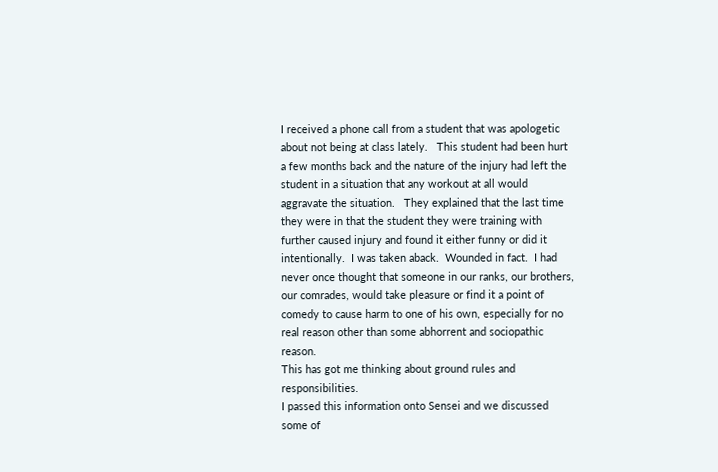I received a phone call from a student that was apologetic about not being at class lately.   This student had been hurt a few months back and the nature of the injury had left the student in a situation that any workout at all would aggravate the situation.   They explained that the last time they were in that the student they were training with further caused injury and found it either funny or did it intentionally.  I was taken aback.  Wounded in fact.  I had never once thought that someone in our ranks, our brothers, our comrades, would take pleasure or find it a point of comedy to cause harm to one of his own, especially for no real reason other than some abhorrent and sociopathic reason.
This has got me thinking about ground rules and responsibilities.
I passed this information onto Sensei and we discussed some of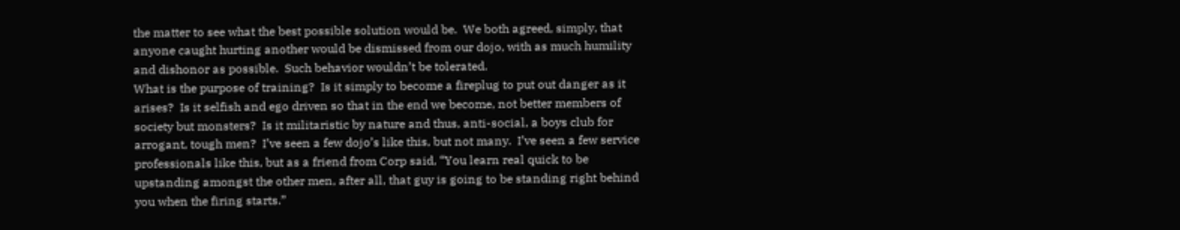the matter to see what the best possible solution would be.  We both agreed, simply, that anyone caught hurting another would be dismissed from our dojo, with as much humility and dishonor as possible.  Such behavior wouldn’t be tolerated.
What is the purpose of training?  Is it simply to become a fireplug to put out danger as it arises?  Is it selfish and ego driven so that in the end we become, not better members of society but monsters?  Is it militaristic by nature and thus, anti-social, a boys club for arrogant, tough men?  I’ve seen a few dojo’s like this, but not many.  I’ve seen a few service professionals like this, but as a friend from Corp said, “You learn real quick to be upstanding amongst the other men, after all, that guy is going to be standing right behind you when the firing starts.”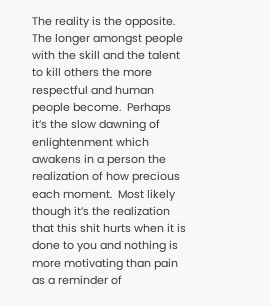The reality is the opposite.  The longer amongst people with the skill and the talent to kill others the more respectful and human people become.  Perhaps it’s the slow dawning of enlightenment which awakens in a person the realization of how precious each moment.  Most likely though it’s the realization that this shit hurts when it is done to you and nothing is more motivating than pain as a reminder of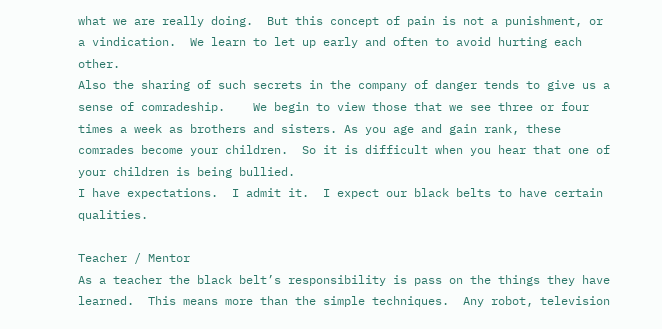what we are really doing.  But this concept of pain is not a punishment, or a vindication.  We learn to let up early and often to avoid hurting each other.
Also the sharing of such secrets in the company of danger tends to give us a sense of comradeship.    We begin to view those that we see three or four times a week as brothers and sisters. As you age and gain rank, these comrades become your children.  So it is difficult when you hear that one of your children is being bullied.
I have expectations.  I admit it.  I expect our black belts to have certain qualities.

Teacher / Mentor
As a teacher the black belt’s responsibility is pass on the things they have learned.  This means more than the simple techniques.  Any robot, television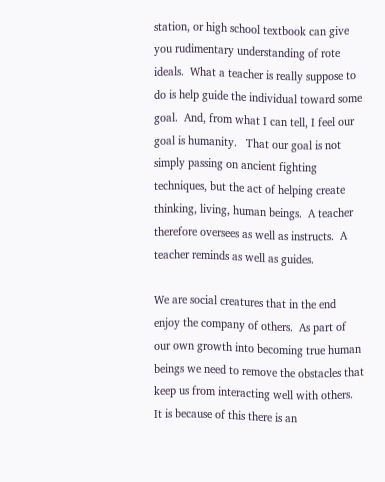station, or high school textbook can give you rudimentary understanding of rote ideals.  What a teacher is really suppose to do is help guide the individual toward some goal.  And, from what I can tell, I feel our goal is humanity.   That our goal is not simply passing on ancient fighting techniques, but the act of helping create thinking, living, human beings.  A teacher therefore oversees as well as instructs.  A teacher reminds as well as guides.

We are social creatures that in the end enjoy the company of others.  As part of our own growth into becoming true human beings we need to remove the obstacles that keep us from interacting well with others.  It is because of this there is an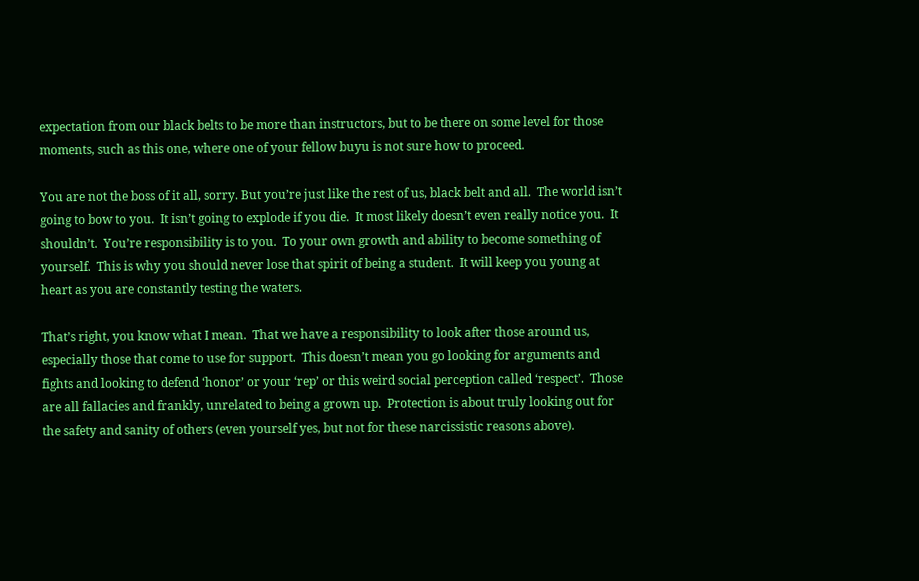expectation from our black belts to be more than instructors, but to be there on some level for those moments, such as this one, where one of your fellow buyu is not sure how to proceed.

You are not the boss of it all, sorry. But you’re just like the rest of us, black belt and all.  The world isn’t going to bow to you.  It isn’t going to explode if you die.  It most likely doesn’t even really notice you.  It shouldn’t.  You’re responsibility is to you.  To your own growth and ability to become something of yourself.  This is why you should never lose that spirit of being a student.  It will keep you young at heart as you are constantly testing the waters.

That’s right, you know what I mean.  That we have a responsibility to look after those around us, especially those that come to use for support.  This doesn’t mean you go looking for arguments and fights and looking to defend ‘honor’ or your ‘rep’ or this weird social perception called ‘respect’.  Those are all fallacies and frankly, unrelated to being a grown up.  Protection is about truly looking out for the safety and sanity of others (even yourself yes, but not for these narcissistic reasons above).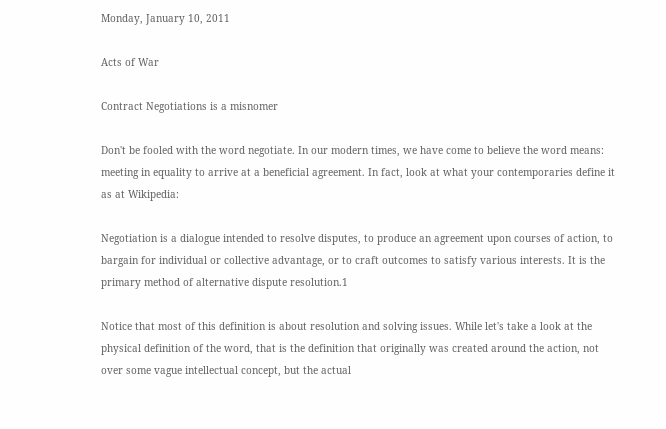Monday, January 10, 2011

Acts of War

Contract Negotiations is a misnomer

Don't be fooled with the word negotiate. In our modern times, we have come to believe the word means: meeting in equality to arrive at a beneficial agreement. In fact, look at what your contemporaries define it as at Wikipedia:

Negotiation is a dialogue intended to resolve disputes, to produce an agreement upon courses of action, to bargain for individual or collective advantage, or to craft outcomes to satisfy various interests. It is the primary method of alternative dispute resolution.1

Notice that most of this definition is about resolution and solving issues. While let's take a look at the physical definition of the word, that is the definition that originally was created around the action, not over some vague intellectual concept, but the actual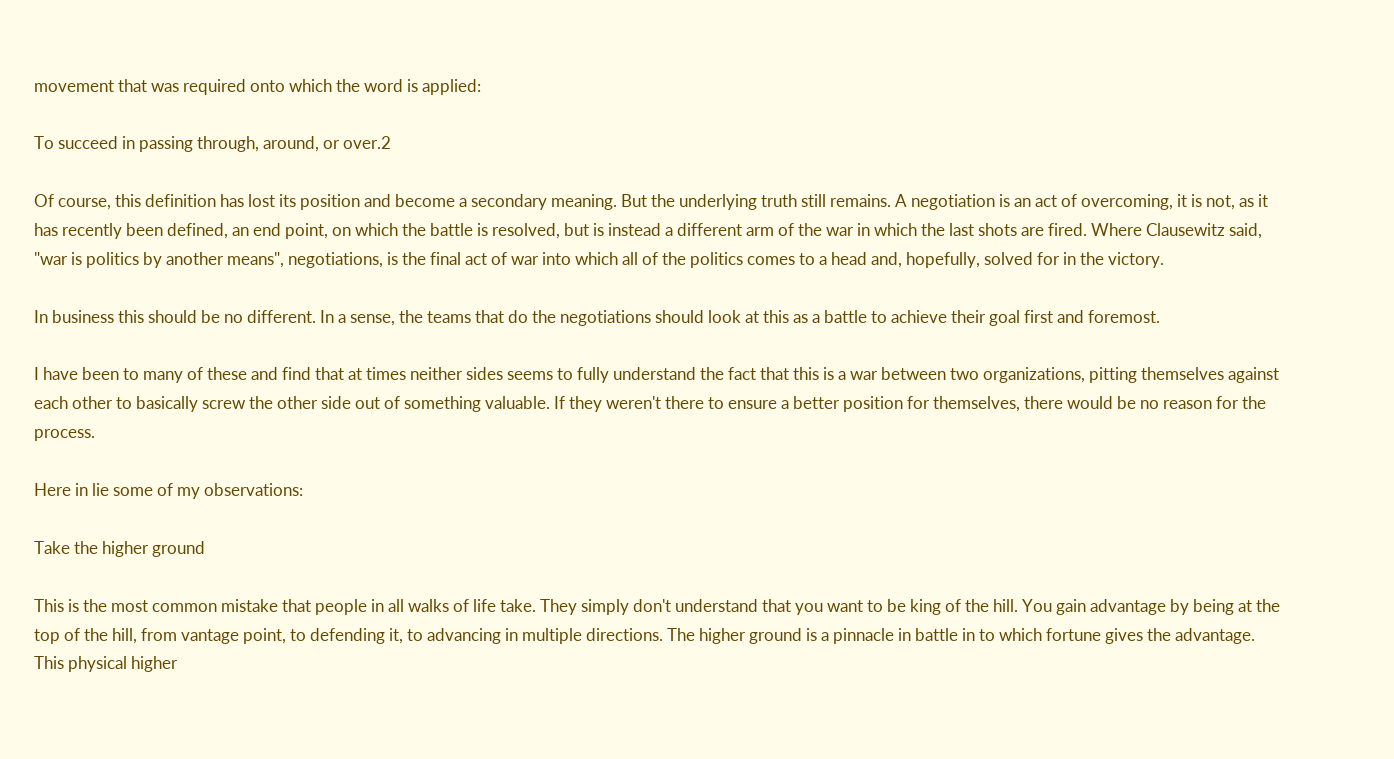movement that was required onto which the word is applied:

To succeed in passing through, around, or over.2

Of course, this definition has lost its position and become a secondary meaning. But the underlying truth still remains. A negotiation is an act of overcoming, it is not, as it has recently been defined, an end point, on which the battle is resolved, but is instead a different arm of the war in which the last shots are fired. Where Clausewitz said, "war is politics by another means", negotiations, is the final act of war into which all of the politics comes to a head and, hopefully, solved for in the victory.

In business this should be no different. In a sense, the teams that do the negotiations should look at this as a battle to achieve their goal first and foremost.

I have been to many of these and find that at times neither sides seems to fully understand the fact that this is a war between two organizations, pitting themselves against each other to basically screw the other side out of something valuable. If they weren't there to ensure a better position for themselves, there would be no reason for the process.

Here in lie some of my observations:

Take the higher ground

This is the most common mistake that people in all walks of life take. They simply don't understand that you want to be king of the hill. You gain advantage by being at the top of the hill, from vantage point, to defending it, to advancing in multiple directions. The higher ground is a pinnacle in battle in to which fortune gives the advantage. This physical higher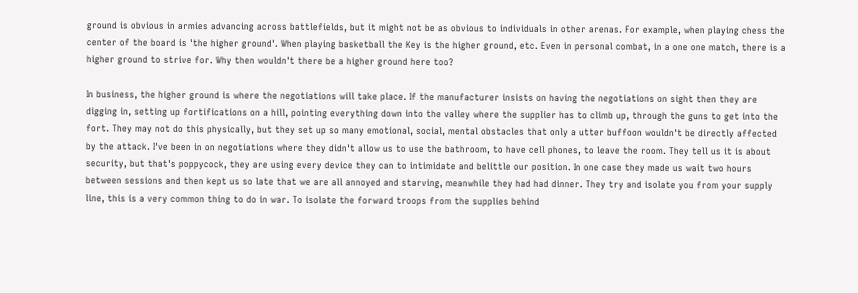ground is obvious in armies advancing across battlefields, but it might not be as obvious to individuals in other arenas. For example, when playing chess the center of the board is 'the higher ground'. When playing basketball the Key is the higher ground, etc. Even in personal combat, in a one one match, there is a higher ground to strive for. Why then wouldn't there be a higher ground here too?

In business, the higher ground is where the negotiations will take place. If the manufacturer insists on having the negotiations on sight then they are digging in, setting up fortifications on a hill, pointing everything down into the valley where the supplier has to climb up, through the guns to get into the fort. They may not do this physically, but they set up so many emotional, social, mental obstacles that only a utter buffoon wouldn't be directly affected by the attack. I've been in on negotiations where they didn't allow us to use the bathroom, to have cell phones, to leave the room. They tell us it is about security, but that's poppycock, they are using every device they can to intimidate and belittle our position. In one case they made us wait two hours between sessions and then kept us so late that we are all annoyed and starving, meanwhile they had had dinner. They try and isolate you from your supply line, this is a very common thing to do in war. To isolate the forward troops from the supplies behind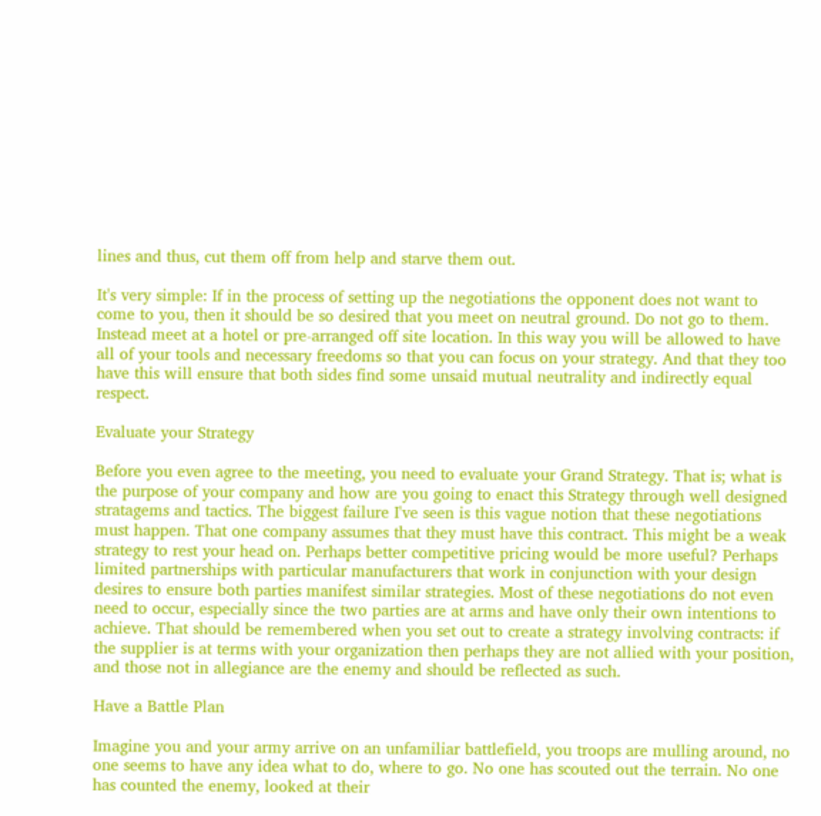lines and thus, cut them off from help and starve them out.

It's very simple: If in the process of setting up the negotiations the opponent does not want to come to you, then it should be so desired that you meet on neutral ground. Do not go to them. Instead meet at a hotel or pre-arranged off site location. In this way you will be allowed to have all of your tools and necessary freedoms so that you can focus on your strategy. And that they too have this will ensure that both sides find some unsaid mutual neutrality and indirectly equal respect.

Evaluate your Strategy

Before you even agree to the meeting, you need to evaluate your Grand Strategy. That is; what is the purpose of your company and how are you going to enact this Strategy through well designed stratagems and tactics. The biggest failure I've seen is this vague notion that these negotiations must happen. That one company assumes that they must have this contract. This might be a weak strategy to rest your head on. Perhaps better competitive pricing would be more useful? Perhaps limited partnerships with particular manufacturers that work in conjunction with your design desires to ensure both parties manifest similar strategies. Most of these negotiations do not even need to occur, especially since the two parties are at arms and have only their own intentions to achieve. That should be remembered when you set out to create a strategy involving contracts: if the supplier is at terms with your organization then perhaps they are not allied with your position, and those not in allegiance are the enemy and should be reflected as such.

Have a Battle Plan

Imagine you and your army arrive on an unfamiliar battlefield, you troops are mulling around, no one seems to have any idea what to do, where to go. No one has scouted out the terrain. No one has counted the enemy, looked at their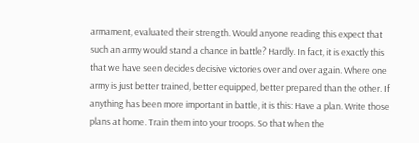armament, evaluated their strength. Would anyone reading this expect that such an army would stand a chance in battle? Hardly. In fact, it is exactly this that we have seen decides decisive victories over and over again. Where one army is just better trained, better equipped, better prepared than the other. If anything has been more important in battle, it is this: Have a plan. Write those plans at home. Train them into your troops. So that when the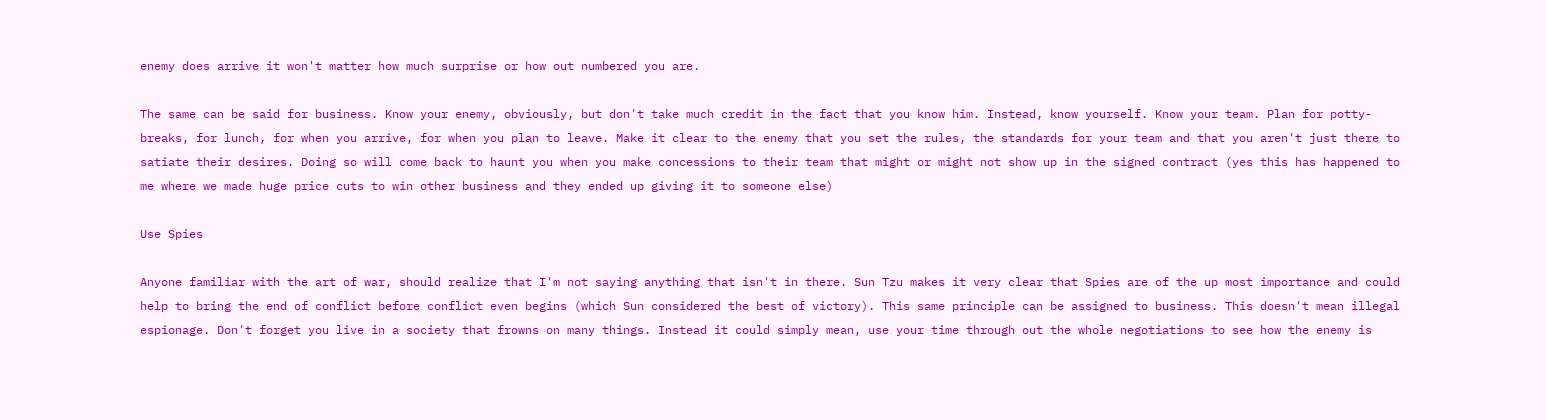enemy does arrive it won't matter how much surprise or how out numbered you are.

The same can be said for business. Know your enemy, obviously, but don't take much credit in the fact that you know him. Instead, know yourself. Know your team. Plan for potty-breaks, for lunch, for when you arrive, for when you plan to leave. Make it clear to the enemy that you set the rules, the standards for your team and that you aren't just there to satiate their desires. Doing so will come back to haunt you when you make concessions to their team that might or might not show up in the signed contract (yes this has happened to me where we made huge price cuts to win other business and they ended up giving it to someone else)

Use Spies

Anyone familiar with the art of war, should realize that I'm not saying anything that isn't in there. Sun Tzu makes it very clear that Spies are of the up most importance and could help to bring the end of conflict before conflict even begins (which Sun considered the best of victory). This same principle can be assigned to business. This doesn't mean illegal espionage. Don't forget you live in a society that frowns on many things. Instead it could simply mean, use your time through out the whole negotiations to see how the enemy is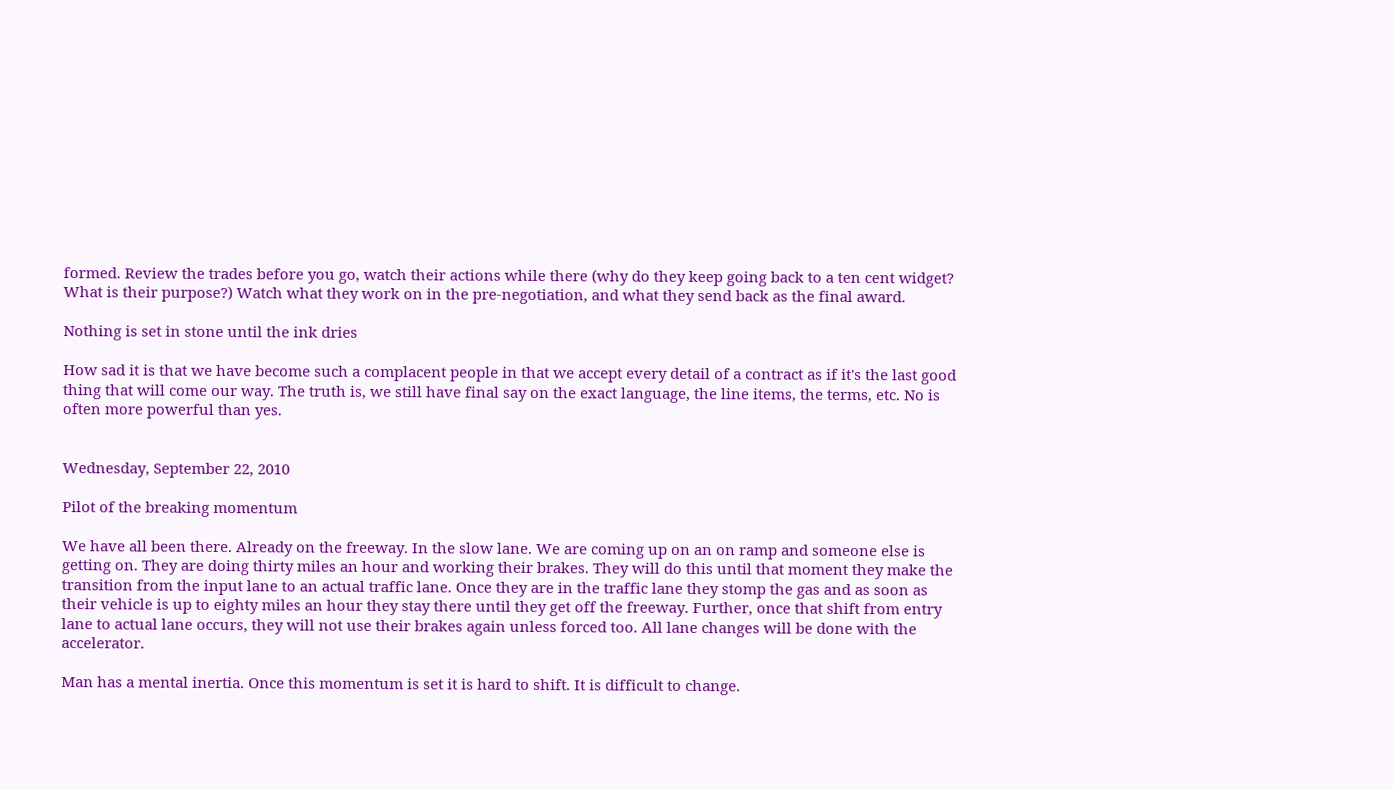formed. Review the trades before you go, watch their actions while there (why do they keep going back to a ten cent widget? What is their purpose?) Watch what they work on in the pre-negotiation, and what they send back as the final award.

Nothing is set in stone until the ink dries

How sad it is that we have become such a complacent people in that we accept every detail of a contract as if it's the last good thing that will come our way. The truth is, we still have final say on the exact language, the line items, the terms, etc. No is often more powerful than yes.


Wednesday, September 22, 2010

Pilot of the breaking momentum

We have all been there. Already on the freeway. In the slow lane. We are coming up on an on ramp and someone else is getting on. They are doing thirty miles an hour and working their brakes. They will do this until that moment they make the transition from the input lane to an actual traffic lane. Once they are in the traffic lane they stomp the gas and as soon as their vehicle is up to eighty miles an hour they stay there until they get off the freeway. Further, once that shift from entry lane to actual lane occurs, they will not use their brakes again unless forced too. All lane changes will be done with the accelerator.

Man has a mental inertia. Once this momentum is set it is hard to shift. It is difficult to change.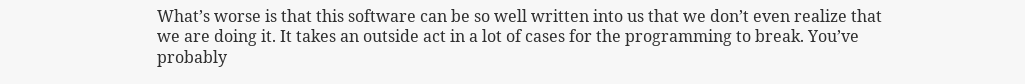What’s worse is that this software can be so well written into us that we don’t even realize that we are doing it. It takes an outside act in a lot of cases for the programming to break. You’ve probably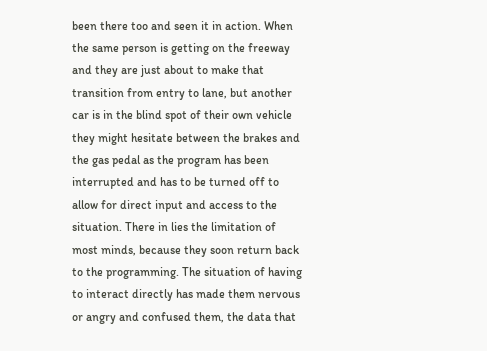been there too and seen it in action. When the same person is getting on the freeway and they are just about to make that transition from entry to lane, but another car is in the blind spot of their own vehicle they might hesitate between the brakes and the gas pedal as the program has been interrupted and has to be turned off to allow for direct input and access to the situation. There in lies the limitation of most minds, because they soon return back to the programming. The situation of having to interact directly has made them nervous or angry and confused them, the data that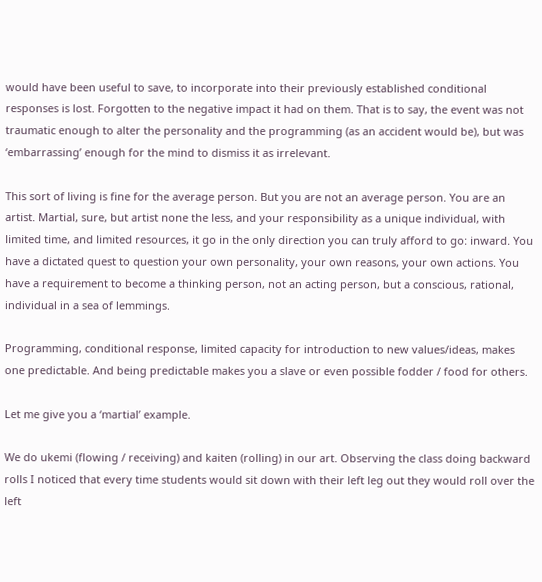would have been useful to save, to incorporate into their previously established conditional responses is lost. Forgotten to the negative impact it had on them. That is to say, the event was not traumatic enough to alter the personality and the programming (as an accident would be), but was ‘embarrassing’ enough for the mind to dismiss it as irrelevant.

This sort of living is fine for the average person. But you are not an average person. You are an artist. Martial, sure, but artist none the less, and your responsibility as a unique individual, with limited time, and limited resources, it go in the only direction you can truly afford to go: inward. You have a dictated quest to question your own personality, your own reasons, your own actions. You have a requirement to become a thinking person, not an acting person, but a conscious, rational, individual in a sea of lemmings.

Programming, conditional response, limited capacity for introduction to new values/ideas, makes one predictable. And being predictable makes you a slave or even possible fodder / food for others.

Let me give you a ‘martial’ example.

We do ukemi (flowing / receiving) and kaiten (rolling) in our art. Observing the class doing backward rolls I noticed that every time students would sit down with their left leg out they would roll over the left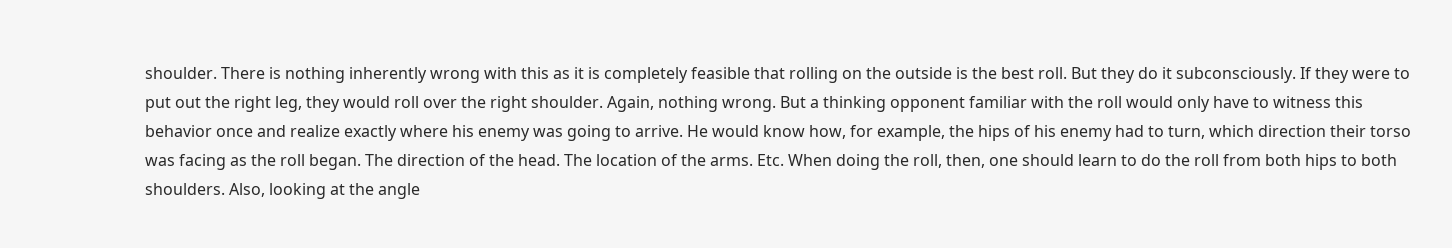shoulder. There is nothing inherently wrong with this as it is completely feasible that rolling on the outside is the best roll. But they do it subconsciously. If they were to put out the right leg, they would roll over the right shoulder. Again, nothing wrong. But a thinking opponent familiar with the roll would only have to witness this behavior once and realize exactly where his enemy was going to arrive. He would know how, for example, the hips of his enemy had to turn, which direction their torso was facing as the roll began. The direction of the head. The location of the arms. Etc. When doing the roll, then, one should learn to do the roll from both hips to both shoulders. Also, looking at the angle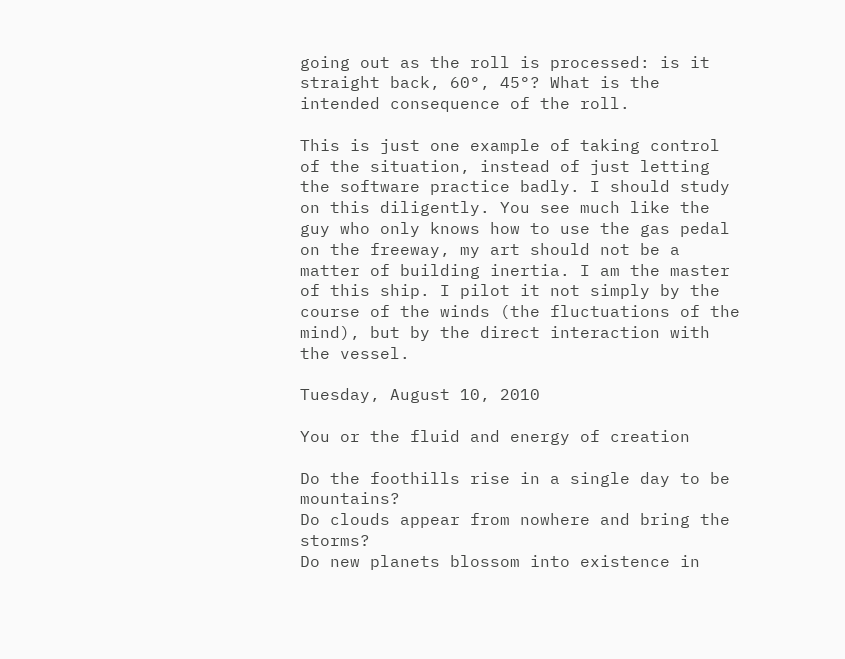going out as the roll is processed: is it straight back, 60°, 45°? What is the intended consequence of the roll.

This is just one example of taking control of the situation, instead of just letting the software practice badly. I should study on this diligently. You see much like the guy who only knows how to use the gas pedal on the freeway, my art should not be a matter of building inertia. I am the master of this ship. I pilot it not simply by the course of the winds (the fluctuations of the mind), but by the direct interaction with the vessel.

Tuesday, August 10, 2010

You or the fluid and energy of creation

Do the foothills rise in a single day to be mountains?
Do clouds appear from nowhere and bring the storms?
Do new planets blossom into existence in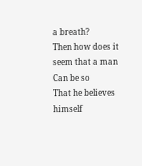a breath?
Then how does it seem that a man
Can be so
That he believes himself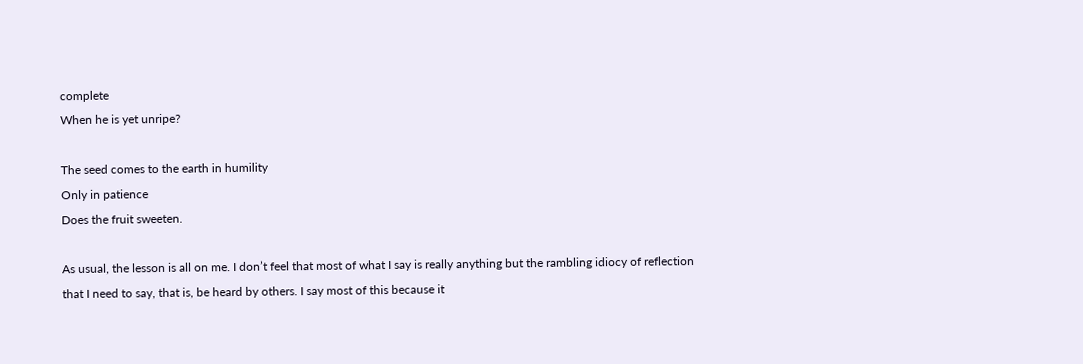complete
When he is yet unripe?

The seed comes to the earth in humility
Only in patience
Does the fruit sweeten.

As usual, the lesson is all on me. I don’t feel that most of what I say is really anything but the rambling idiocy of reflection that I need to say, that is, be heard by others. I say most of this because it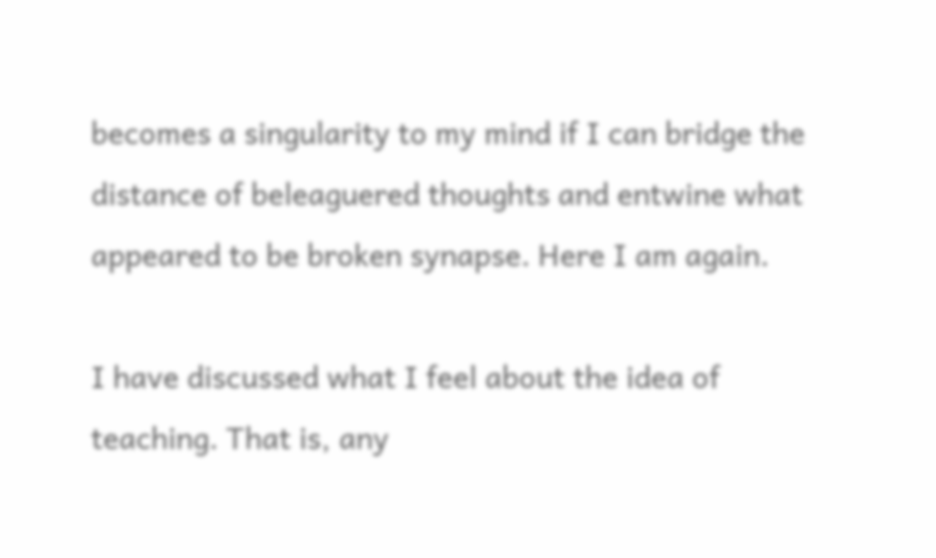becomes a singularity to my mind if I can bridge the distance of beleaguered thoughts and entwine what appeared to be broken synapse. Here I am again.

I have discussed what I feel about the idea of teaching. That is, any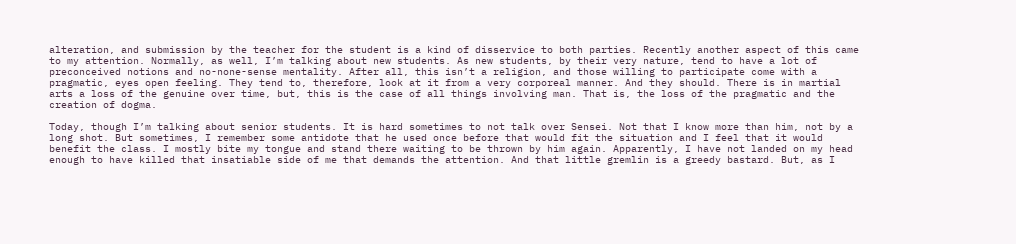alteration, and submission by the teacher for the student is a kind of disservice to both parties. Recently another aspect of this came to my attention. Normally, as well, I’m talking about new students. As new students, by their very nature, tend to have a lot of preconceived notions and no-none-sense mentality. After all, this isn’t a religion, and those willing to participate come with a pragmatic, eyes open feeling. They tend to, therefore, look at it from a very corporeal manner. And they should. There is in martial arts a loss of the genuine over time, but, this is the case of all things involving man. That is, the loss of the pragmatic and the creation of dogma.

Today, though I’m talking about senior students. It is hard sometimes to not talk over Sensei. Not that I know more than him, not by a long shot. But sometimes, I remember some antidote that he used once before that would fit the situation and I feel that it would benefit the class. I mostly bite my tongue and stand there waiting to be thrown by him again. Apparently, I have not landed on my head enough to have killed that insatiable side of me that demands the attention. And that little gremlin is a greedy bastard. But, as I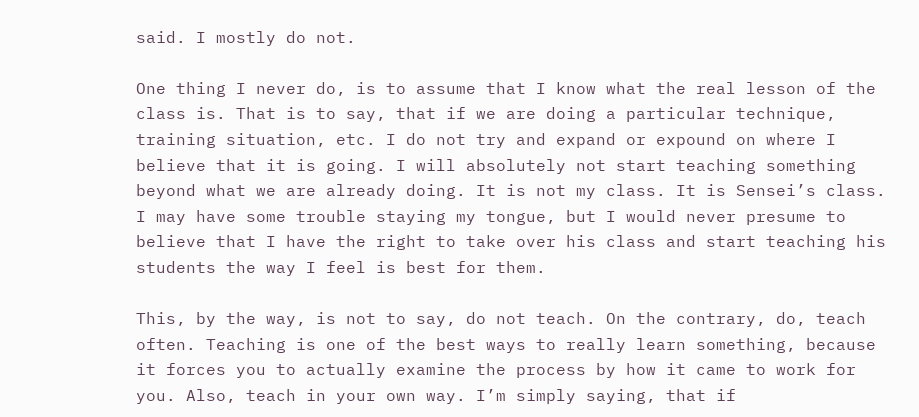said. I mostly do not.

One thing I never do, is to assume that I know what the real lesson of the class is. That is to say, that if we are doing a particular technique, training situation, etc. I do not try and expand or expound on where I believe that it is going. I will absolutely not start teaching something beyond what we are already doing. It is not my class. It is Sensei’s class. I may have some trouble staying my tongue, but I would never presume to believe that I have the right to take over his class and start teaching his students the way I feel is best for them.

This, by the way, is not to say, do not teach. On the contrary, do, teach often. Teaching is one of the best ways to really learn something, because it forces you to actually examine the process by how it came to work for you. Also, teach in your own way. I’m simply saying, that if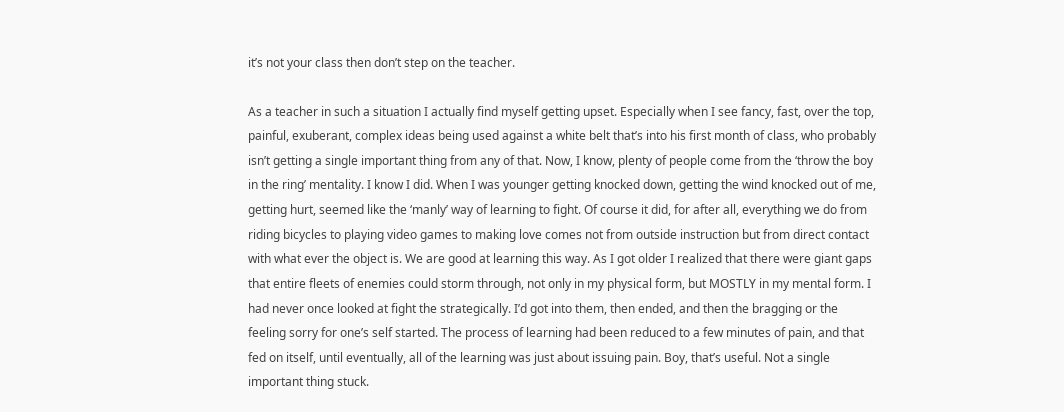it’s not your class then don’t step on the teacher.

As a teacher in such a situation I actually find myself getting upset. Especially when I see fancy, fast, over the top, painful, exuberant, complex ideas being used against a white belt that’s into his first month of class, who probably isn’t getting a single important thing from any of that. Now, I know, plenty of people come from the ‘throw the boy in the ring’ mentality. I know I did. When I was younger getting knocked down, getting the wind knocked out of me, getting hurt, seemed like the ‘manly’ way of learning to fight. Of course it did, for after all, everything we do from riding bicycles to playing video games to making love comes not from outside instruction but from direct contact with what ever the object is. We are good at learning this way. As I got older I realized that there were giant gaps that entire fleets of enemies could storm through, not only in my physical form, but MOSTLY in my mental form. I had never once looked at fight the strategically. I’d got into them, then ended, and then the bragging or the feeling sorry for one’s self started. The process of learning had been reduced to a few minutes of pain, and that fed on itself, until eventually, all of the learning was just about issuing pain. Boy, that’s useful. Not a single important thing stuck.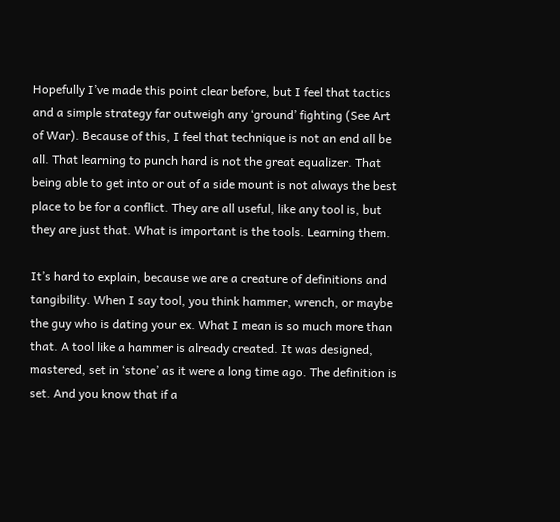Hopefully I’ve made this point clear before, but I feel that tactics and a simple strategy far outweigh any ‘ground’ fighting (See Art of War). Because of this, I feel that technique is not an end all be all. That learning to punch hard is not the great equalizer. That being able to get into or out of a side mount is not always the best place to be for a conflict. They are all useful, like any tool is, but they are just that. What is important is the tools. Learning them.

It’s hard to explain, because we are a creature of definitions and tangibility. When I say tool, you think hammer, wrench, or maybe the guy who is dating your ex. What I mean is so much more than that. A tool like a hammer is already created. It was designed, mastered, set in ‘stone’ as it were a long time ago. The definition is set. And you know that if a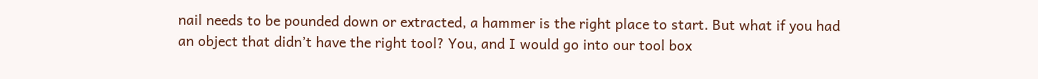nail needs to be pounded down or extracted, a hammer is the right place to start. But what if you had an object that didn’t have the right tool? You, and I would go into our tool box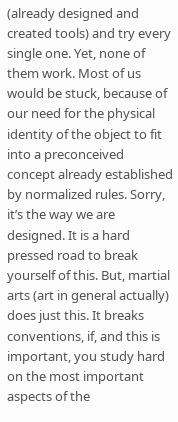(already designed and created tools) and try every single one. Yet, none of them work. Most of us would be stuck, because of our need for the physical identity of the object to fit into a preconceived concept already established by normalized rules. Sorry, it’s the way we are designed. It is a hard pressed road to break yourself of this. But, martial arts (art in general actually) does just this. It breaks conventions, if, and this is important, you study hard on the most important aspects of the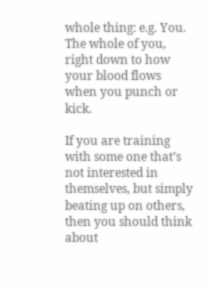whole thing: e.g. You. The whole of you, right down to how your blood flows when you punch or kick.

If you are training with some one that’s not interested in themselves, but simply beating up on others, then you should think about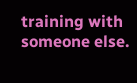training with someone else.